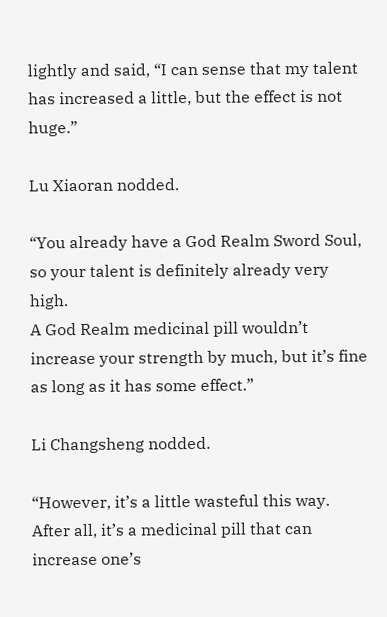lightly and said, “I can sense that my talent has increased a little, but the effect is not huge.”

Lu Xiaoran nodded.

“You already have a God Realm Sword Soul, so your talent is definitely already very high.
A God Realm medicinal pill wouldn’t increase your strength by much, but it’s fine as long as it has some effect.”

Li Changsheng nodded.

“However, it’s a little wasteful this way.
After all, it’s a medicinal pill that can increase one’s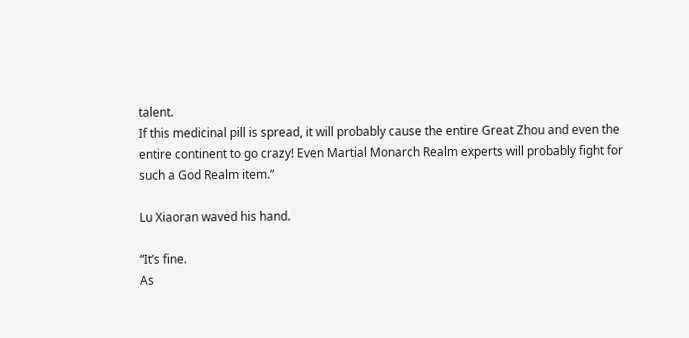talent.
If this medicinal pill is spread, it will probably cause the entire Great Zhou and even the entire continent to go crazy! Even Martial Monarch Realm experts will probably fight for such a God Realm item.”

Lu Xiaoran waved his hand.

“It’s fine.
As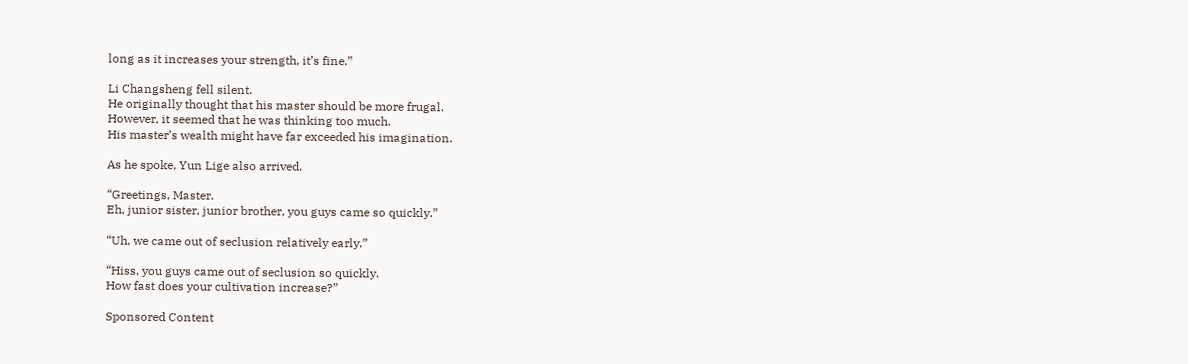long as it increases your strength, it’s fine.”

Li Changsheng fell silent.
He originally thought that his master should be more frugal.
However, it seemed that he was thinking too much.
His master’s wealth might have far exceeded his imagination.

As he spoke, Yun Lige also arrived.

“Greetings, Master.
Eh, junior sister, junior brother, you guys came so quickly.”

“Uh, we came out of seclusion relatively early.”

“Hiss, you guys came out of seclusion so quickly.
How fast does your cultivation increase?”

Sponsored Content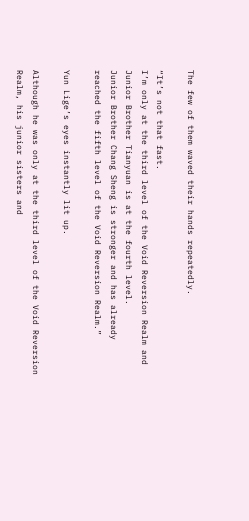The few of them waved their hands repeatedly.

“It’s not that fast.
I’m only at the third level of the Void Reversion Realm and Junior Brother Tianyuan is at the fourth level.
Junior Brother Chang Sheng is stronger and has already reached the fifth level of the Void Reversion Realm.”

Yun Lige’s eyes instantly lit up.

Although he was only at the third level of the Void Reversion Realm, his junior sisters and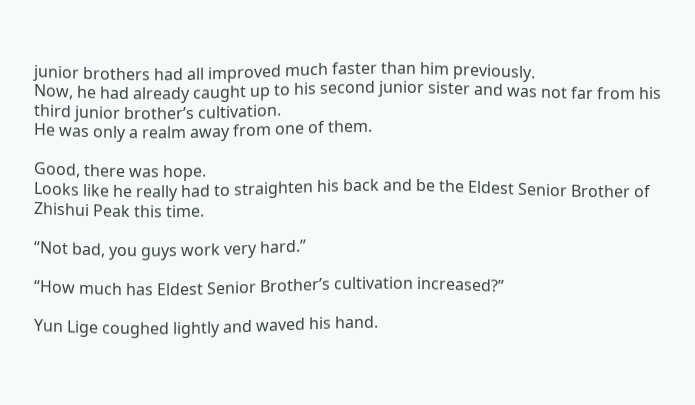junior brothers had all improved much faster than him previously.
Now, he had already caught up to his second junior sister and was not far from his third junior brother’s cultivation.
He was only a realm away from one of them.

Good, there was hope.
Looks like he really had to straighten his back and be the Eldest Senior Brother of Zhishui Peak this time.

“Not bad, you guys work very hard.”

“How much has Eldest Senior Brother’s cultivation increased?”

Yun Lige coughed lightly and waved his hand.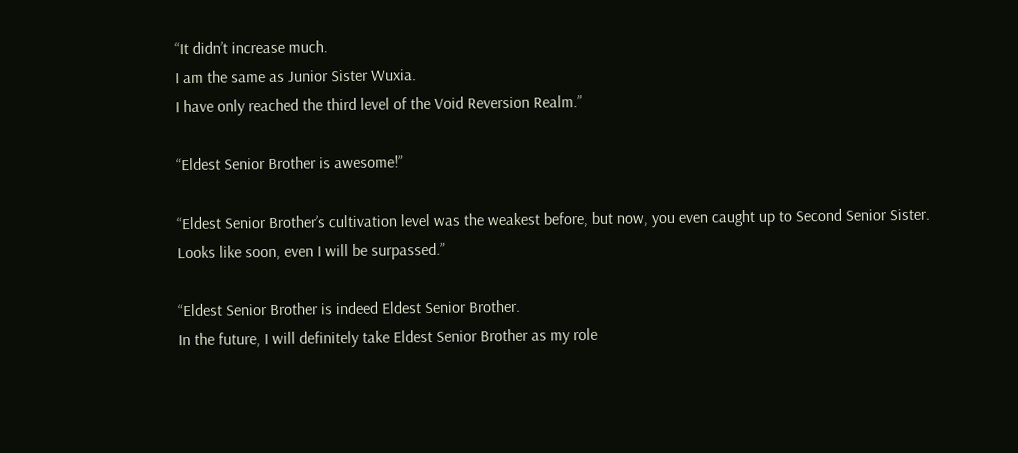“It didn’t increase much.
I am the same as Junior Sister Wuxia.
I have only reached the third level of the Void Reversion Realm.”

“Eldest Senior Brother is awesome!”

“Eldest Senior Brother’s cultivation level was the weakest before, but now, you even caught up to Second Senior Sister.
Looks like soon, even I will be surpassed.”

“Eldest Senior Brother is indeed Eldest Senior Brother.
In the future, I will definitely take Eldest Senior Brother as my role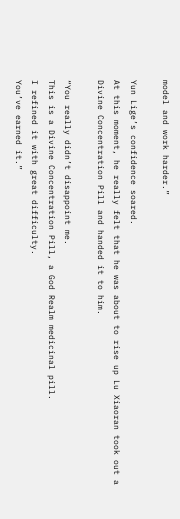model and work harder.”

Yun Lige’s confidence soared.
At this moment, he really felt that he was about to rise up Lu Xiaoran took out a Divine Concentration Pill and handed it to him.

“You really didn’t disappoint me.
This is a Divine Concentration Pill, a God Realm medicinal pill.
I refined it with great difficulty.
You’ve earned it.”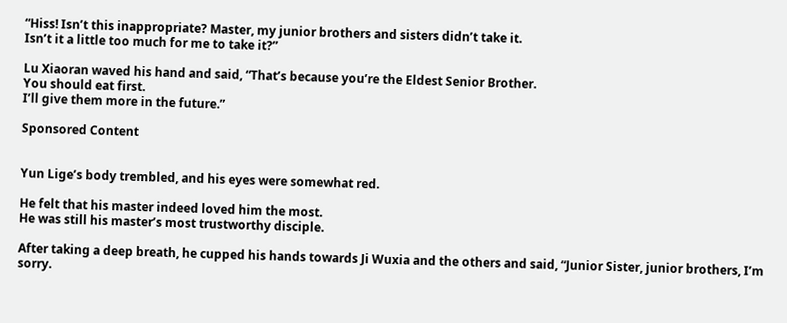“Hiss! Isn’t this inappropriate? Master, my junior brothers and sisters didn’t take it.
Isn’t it a little too much for me to take it?”

Lu Xiaoran waved his hand and said, “That’s because you’re the Eldest Senior Brother.
You should eat first.
I’ll give them more in the future.”

Sponsored Content


Yun Lige’s body trembled, and his eyes were somewhat red.

He felt that his master indeed loved him the most.
He was still his master’s most trustworthy disciple.

After taking a deep breath, he cupped his hands towards Ji Wuxia and the others and said, “Junior Sister, junior brothers, I’m sorry.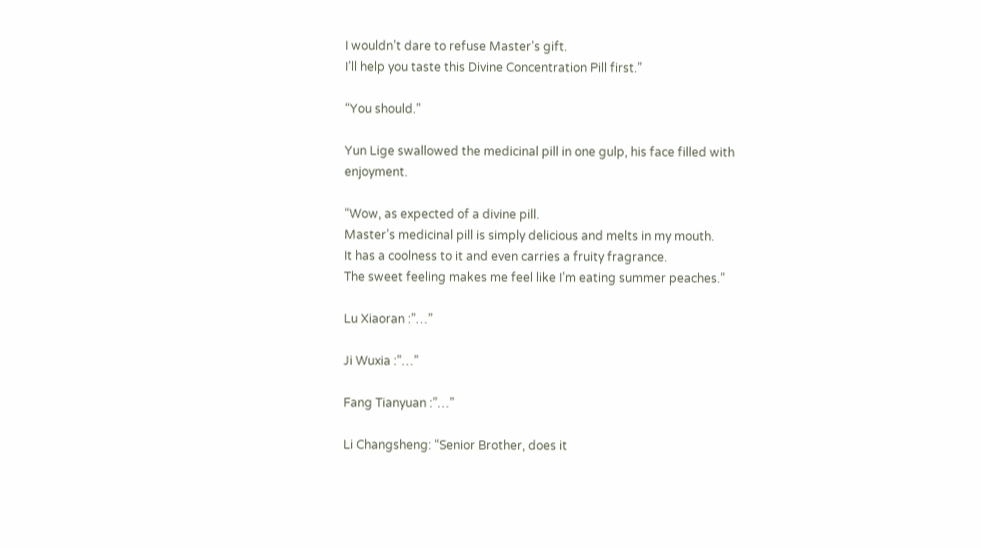I wouldn’t dare to refuse Master’s gift.
I’ll help you taste this Divine Concentration Pill first.”

“You should.”

Yun Lige swallowed the medicinal pill in one gulp, his face filled with enjoyment.

“Wow, as expected of a divine pill.
Master’s medicinal pill is simply delicious and melts in my mouth.
It has a coolness to it and even carries a fruity fragrance.
The sweet feeling makes me feel like I’m eating summer peaches.”

Lu Xiaoran :”…”

Ji Wuxia :”…”

Fang Tianyuan :”…”

Li Changsheng: “Senior Brother, does it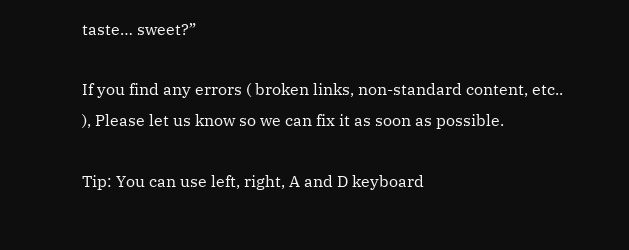taste… sweet?”

If you find any errors ( broken links, non-standard content, etc..
), Please let us know so we can fix it as soon as possible.

Tip: You can use left, right, A and D keyboard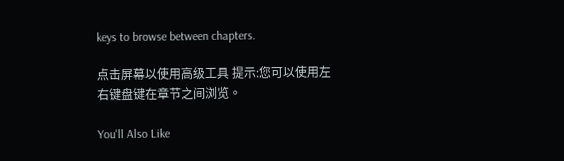keys to browse between chapters.

点击屏幕以使用高级工具 提示:您可以使用左右键盘键在章节之间浏览。

You'll Also Like